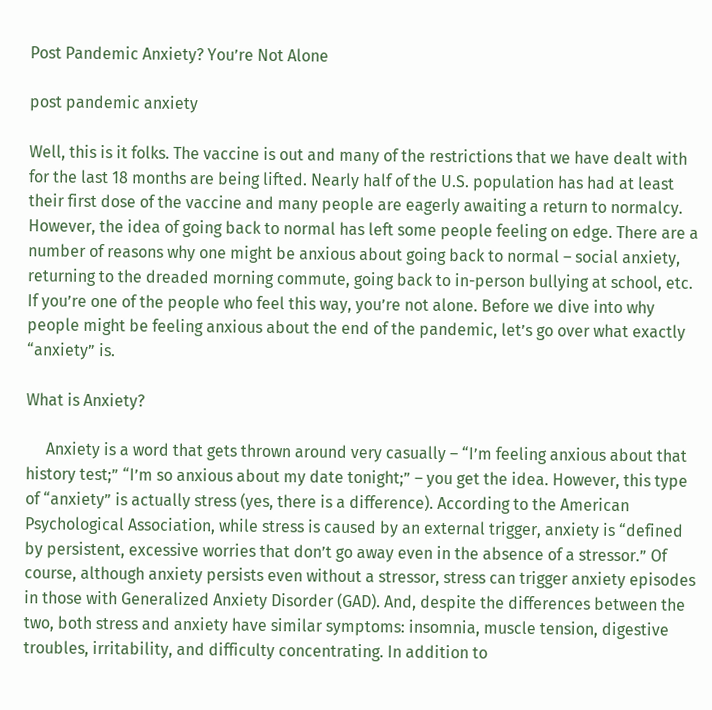Post Pandemic Anxiety? You’re Not Alone

post pandemic anxiety

Well, this is it folks. The vaccine is out and many of the restrictions that we have dealt with for the last 18 months are being lifted. Nearly half of the U.S. population has had at least their first dose of the vaccine and many people are eagerly awaiting a return to normalcy. However, the idea of going back to normal has left some people feeling on edge. There are a number of reasons why one might be anxious about going back to normal – social anxiety, returning to the dreaded morning commute, going back to in-person bullying at school, etc. If you’re one of the people who feel this way, you’re not alone. Before we dive into why people might be feeling anxious about the end of the pandemic, let’s go over what exactly “anxiety” is.

What is Anxiety?

     Anxiety is a word that gets thrown around very casually – “I’m feeling anxious about that history test;” “I’m so anxious about my date tonight;” – you get the idea. However, this type of “anxiety” is actually stress (yes, there is a difference). According to the American Psychological Association, while stress is caused by an external trigger, anxiety is “defined by persistent, excessive worries that don’t go away even in the absence of a stressor.” Of course, although anxiety persists even without a stressor, stress can trigger anxiety episodes in those with Generalized Anxiety Disorder (GAD). And, despite the differences between the two, both stress and anxiety have similar symptoms: insomnia, muscle tension, digestive troubles, irritability, and difficulty concentrating. In addition to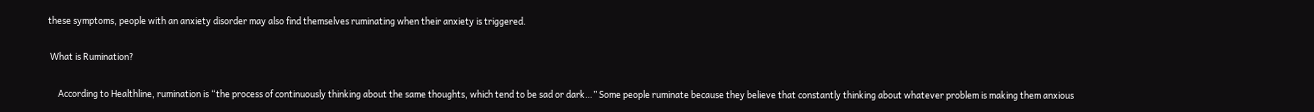these symptoms, people with an anxiety disorder may also find themselves ruminating when their anxiety is triggered.

 What is Rumination?

     According to Healthline, rumination is “the process of continuously thinking about the same thoughts, which tend to be sad or dark…” Some people ruminate because they believe that constantly thinking about whatever problem is making them anxious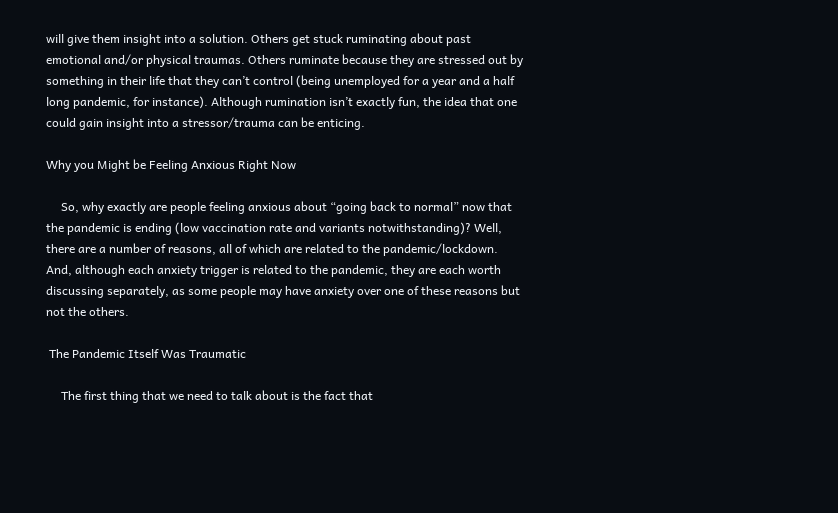will give them insight into a solution. Others get stuck ruminating about past emotional and/or physical traumas. Others ruminate because they are stressed out by something in their life that they can’t control (being unemployed for a year and a half long pandemic, for instance). Although rumination isn’t exactly fun, the idea that one could gain insight into a stressor/trauma can be enticing.

Why you Might be Feeling Anxious Right Now

     So, why exactly are people feeling anxious about “going back to normal” now that the pandemic is ending (low vaccination rate and variants notwithstanding)? Well, there are a number of reasons, all of which are related to the pandemic/lockdown. And, although each anxiety trigger is related to the pandemic, they are each worth discussing separately, as some people may have anxiety over one of these reasons but not the others.

 The Pandemic Itself Was Traumatic

     The first thing that we need to talk about is the fact that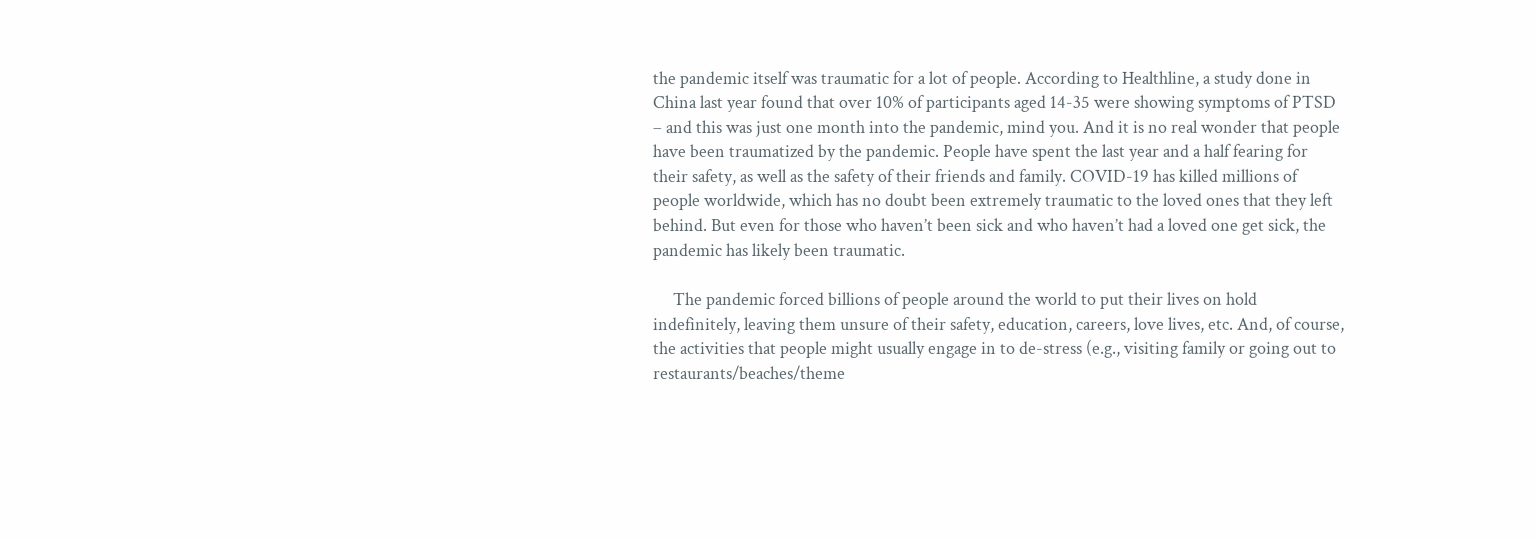the pandemic itself was traumatic for a lot of people. According to Healthline, a study done in China last year found that over 10% of participants aged 14-35 were showing symptoms of PTSD – and this was just one month into the pandemic, mind you. And it is no real wonder that people have been traumatized by the pandemic. People have spent the last year and a half fearing for their safety, as well as the safety of their friends and family. COVID-19 has killed millions of people worldwide, which has no doubt been extremely traumatic to the loved ones that they left behind. But even for those who haven’t been sick and who haven’t had a loved one get sick, the pandemic has likely been traumatic.

     The pandemic forced billions of people around the world to put their lives on hold indefinitely, leaving them unsure of their safety, education, careers, love lives, etc. And, of course, the activities that people might usually engage in to de-stress (e.g., visiting family or going out to restaurants/beaches/theme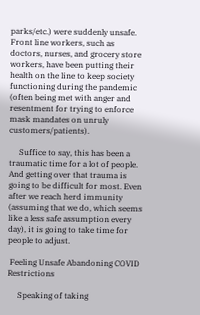parks/etc.) were suddenly unsafe. Front line workers, such as doctors, nurses, and grocery store workers, have been putting their health on the line to keep society functioning during the pandemic (often being met with anger and resentment for trying to enforce mask mandates on unruly customers/patients).

     Suffice to say, this has been a traumatic time for a lot of people. And getting over that trauma is going to be difficult for most. Even after we reach herd immunity (assuming that we do, which seems like a less safe assumption every day), it is going to take time for people to adjust.

 Feeling Unsafe Abandoning COVID Restrictions

     Speaking of taking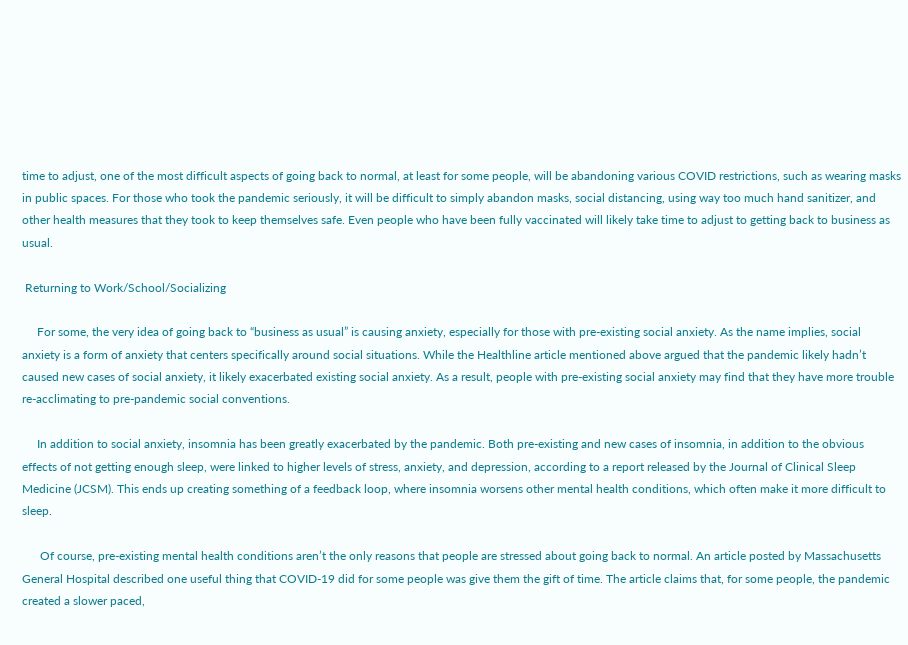time to adjust, one of the most difficult aspects of going back to normal, at least for some people, will be abandoning various COVID restrictions, such as wearing masks in public spaces. For those who took the pandemic seriously, it will be difficult to simply abandon masks, social distancing, using way too much hand sanitizer, and other health measures that they took to keep themselves safe. Even people who have been fully vaccinated will likely take time to adjust to getting back to business as usual.

 Returning to Work/School/Socializing

     For some, the very idea of going back to “business as usual” is causing anxiety, especially for those with pre-existing social anxiety. As the name implies, social anxiety is a form of anxiety that centers specifically around social situations. While the Healthline article mentioned above argued that the pandemic likely hadn’t caused new cases of social anxiety, it likely exacerbated existing social anxiety. As a result, people with pre-existing social anxiety may find that they have more trouble re-acclimating to pre-pandemic social conventions.

     In addition to social anxiety, insomnia has been greatly exacerbated by the pandemic. Both pre-existing and new cases of insomnia, in addition to the obvious effects of not getting enough sleep, were linked to higher levels of stress, anxiety, and depression, according to a report released by the Journal of Clinical Sleep Medicine (JCSM). This ends up creating something of a feedback loop, where insomnia worsens other mental health conditions, which often make it more difficult to sleep.

      Of course, pre-existing mental health conditions aren’t the only reasons that people are stressed about going back to normal. An article posted by Massachusetts General Hospital described one useful thing that COVID-19 did for some people was give them the gift of time. The article claims that, for some people, the pandemic created a slower paced,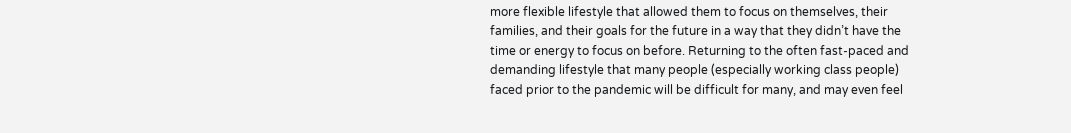more flexible lifestyle that allowed them to focus on themselves, their families, and their goals for the future in a way that they didn’t have the time or energy to focus on before. Returning to the often fast-paced and demanding lifestyle that many people (especially working class people) faced prior to the pandemic will be difficult for many, and may even feel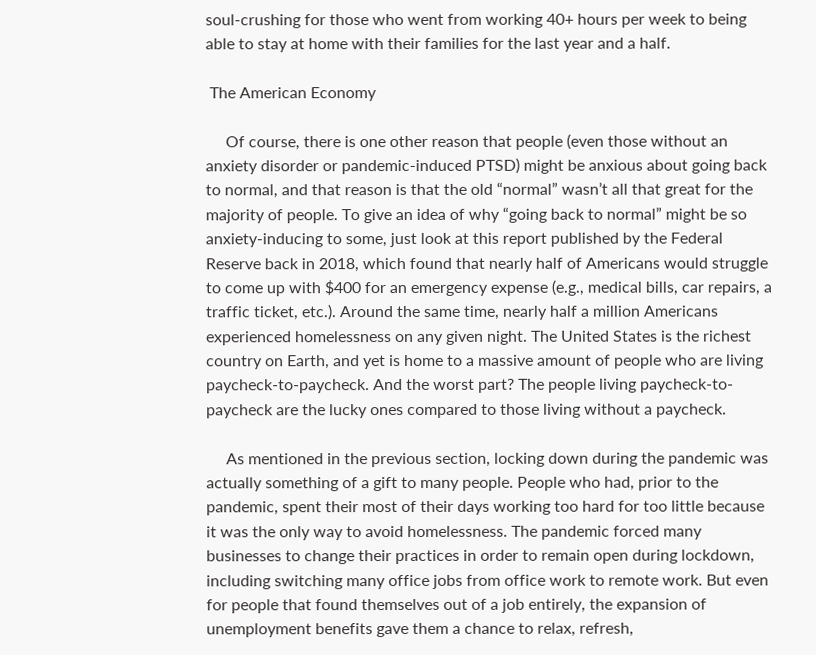soul-crushing for those who went from working 40+ hours per week to being able to stay at home with their families for the last year and a half.

 The American Economy

     Of course, there is one other reason that people (even those without an anxiety disorder or pandemic-induced PTSD) might be anxious about going back to normal, and that reason is that the old “normal” wasn’t all that great for the majority of people. To give an idea of why “going back to normal” might be so anxiety-inducing to some, just look at this report published by the Federal Reserve back in 2018, which found that nearly half of Americans would struggle to come up with $400 for an emergency expense (e.g., medical bills, car repairs, a traffic ticket, etc.). Around the same time, nearly half a million Americans experienced homelessness on any given night. The United States is the richest country on Earth, and yet is home to a massive amount of people who are living paycheck-to-paycheck. And the worst part? The people living paycheck-to-paycheck are the lucky ones compared to those living without a paycheck.

     As mentioned in the previous section, locking down during the pandemic was actually something of a gift to many people. People who had, prior to the pandemic, spent their most of their days working too hard for too little because it was the only way to avoid homelessness. The pandemic forced many businesses to change their practices in order to remain open during lockdown, including switching many office jobs from office work to remote work. But even for people that found themselves out of a job entirely, the expansion of unemployment benefits gave them a chance to relax, refresh,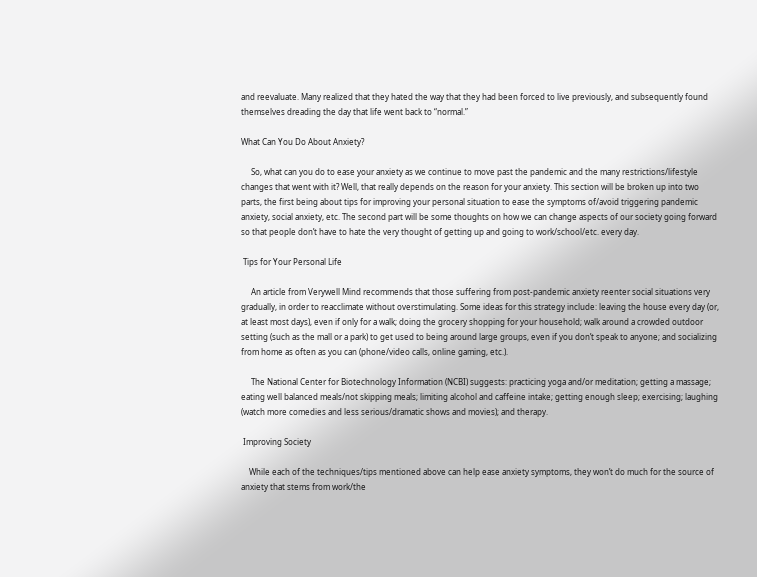and reevaluate. Many realized that they hated the way that they had been forced to live previously, and subsequently found themselves dreading the day that life went back to “normal.”

What Can You Do About Anxiety?

     So, what can you do to ease your anxiety as we continue to move past the pandemic and the many restrictions/lifestyle changes that went with it? Well, that really depends on the reason for your anxiety. This section will be broken up into two parts, the first being about tips for improving your personal situation to ease the symptoms of/avoid triggering pandemic anxiety, social anxiety, etc. The second part will be some thoughts on how we can change aspects of our society going forward so that people don’t have to hate the very thought of getting up and going to work/school/etc. every day.

 Tips for Your Personal Life

     An article from Verywell Mind recommends that those suffering from post-pandemic anxiety reenter social situations very gradually, in order to reacclimate without overstimulating. Some ideas for this strategy include: leaving the house every day (or, at least most days), even if only for a walk; doing the grocery shopping for your household; walk around a crowded outdoor setting (such as the mall or a park) to get used to being around large groups, even if you don’t speak to anyone; and socializing from home as often as you can (phone/video calls, online gaming, etc.).

     The National Center for Biotechnology Information (NCBI) suggests: practicing yoga and/or meditation; getting a massage; eating well balanced meals/not skipping meals; limiting alcohol and caffeine intake; getting enough sleep; exercising; laughing (watch more comedies and less serious/dramatic shows and movies); and therapy.

 Improving Society

    While each of the techniques/tips mentioned above can help ease anxiety symptoms, they won’t do much for the source of anxiety that stems from work/the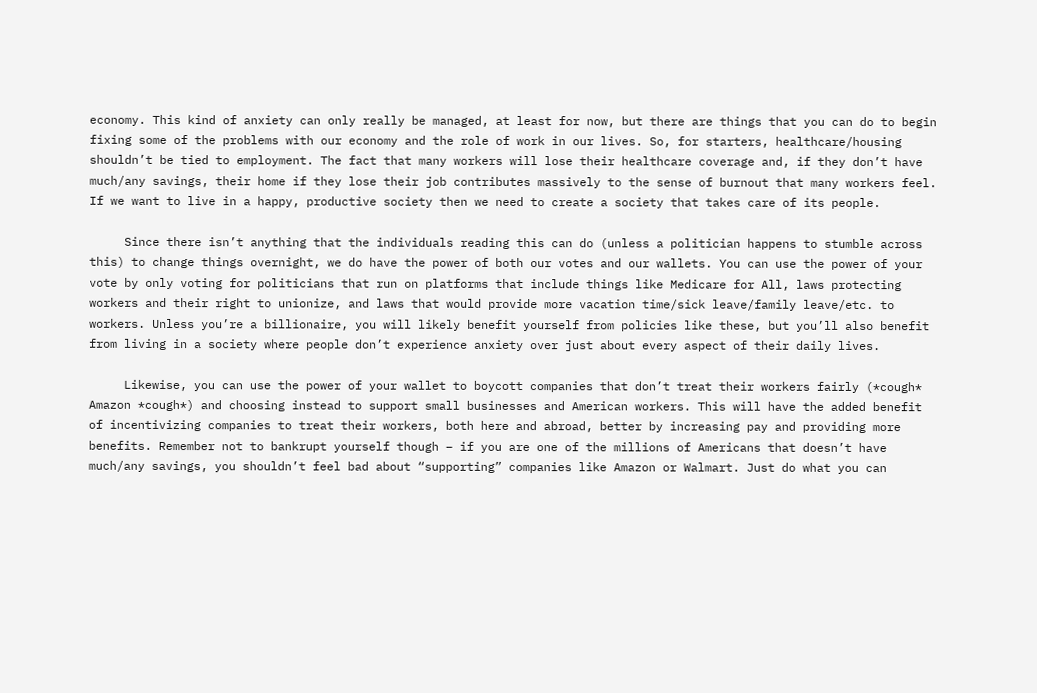economy. This kind of anxiety can only really be managed, at least for now, but there are things that you can do to begin fixing some of the problems with our economy and the role of work in our lives. So, for starters, healthcare/housing shouldn’t be tied to employment. The fact that many workers will lose their healthcare coverage and, if they don’t have much/any savings, their home if they lose their job contributes massively to the sense of burnout that many workers feel. If we want to live in a happy, productive society then we need to create a society that takes care of its people.

     Since there isn’t anything that the individuals reading this can do (unless a politician happens to stumble across this) to change things overnight, we do have the power of both our votes and our wallets. You can use the power of your vote by only voting for politicians that run on platforms that include things like Medicare for All, laws protecting workers and their right to unionize, and laws that would provide more vacation time/sick leave/family leave/etc. to workers. Unless you’re a billionaire, you will likely benefit yourself from policies like these, but you’ll also benefit from living in a society where people don’t experience anxiety over just about every aspect of their daily lives.

     Likewise, you can use the power of your wallet to boycott companies that don’t treat their workers fairly (*cough* Amazon *cough*) and choosing instead to support small businesses and American workers. This will have the added benefit of incentivizing companies to treat their workers, both here and abroad, better by increasing pay and providing more benefits. Remember not to bankrupt yourself though – if you are one of the millions of Americans that doesn’t have much/any savings, you shouldn’t feel bad about “supporting” companies like Amazon or Walmart. Just do what you can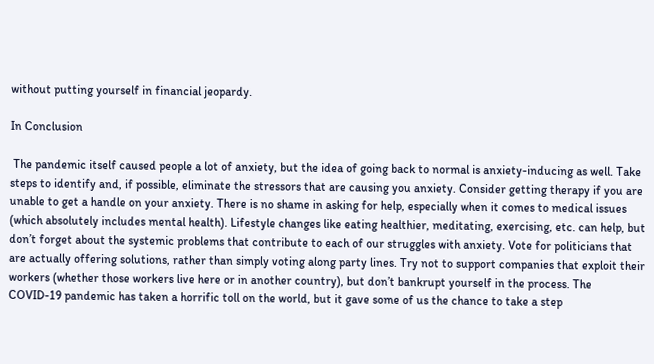without putting yourself in financial jeopardy.

In Conclusion

 The pandemic itself caused people a lot of anxiety, but the idea of going back to normal is anxiety-inducing as well. Take steps to identify and, if possible, eliminate the stressors that are causing you anxiety. Consider getting therapy if you are unable to get a handle on your anxiety. There is no shame in asking for help, especially when it comes to medical issues (which absolutely includes mental health). Lifestyle changes like eating healthier, meditating, exercising, etc. can help, but don’t forget about the systemic problems that contribute to each of our struggles with anxiety. Vote for politicians that are actually offering solutions, rather than simply voting along party lines. Try not to support companies that exploit their workers (whether those workers live here or in another country), but don’t bankrupt yourself in the process. The COVID-19 pandemic has taken a horrific toll on the world, but it gave some of us the chance to take a step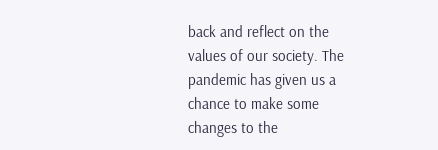back and reflect on the values of our society. The pandemic has given us a chance to make some changes to the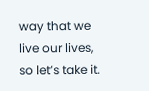way that we live our lives, so let’s take it.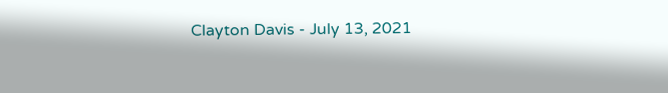Clayton Davis - July 13, 2021